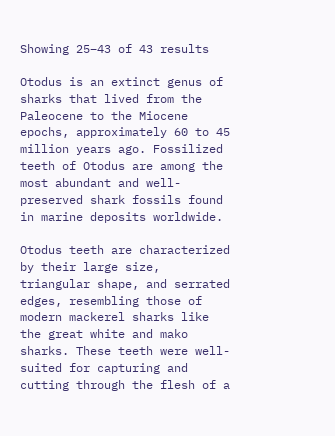Showing 25–43 of 43 results

Otodus is an extinct genus of sharks that lived from the Paleocene to the Miocene epochs, approximately 60 to 45 million years ago. Fossilized teeth of Otodus are among the most abundant and well-preserved shark fossils found in marine deposits worldwide.

Otodus teeth are characterized by their large size, triangular shape, and serrated edges, resembling those of modern mackerel sharks like the great white and mako sharks. These teeth were well-suited for capturing and cutting through the flesh of a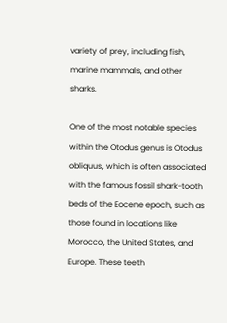variety of prey, including fish, marine mammals, and other sharks.

One of the most notable species within the Otodus genus is Otodus obliquus, which is often associated with the famous fossil shark-tooth beds of the Eocene epoch, such as those found in locations like Morocco, the United States, and Europe. These teeth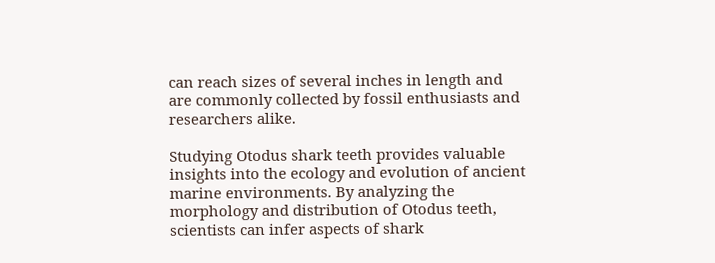can reach sizes of several inches in length and are commonly collected by fossil enthusiasts and researchers alike.

Studying Otodus shark teeth provides valuable insights into the ecology and evolution of ancient marine environments. By analyzing the morphology and distribution of Otodus teeth, scientists can infer aspects of shark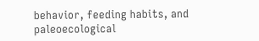behavior, feeding habits, and paleoecological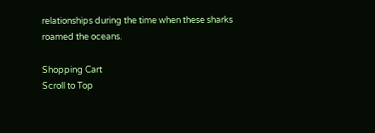relationships during the time when these sharks roamed the oceans.

Shopping Cart
Scroll to Top